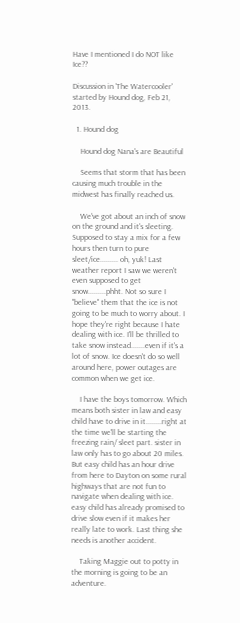Have I mentioned I do NOT like Ice??

Discussion in 'The Watercooler' started by Hound dog, Feb 21, 2013.

  1. Hound dog

    Hound dog Nana's are Beautiful

    Seems that storm that has been causing much trouble in the midwest has finally reached us.

    We've got about an inch of snow on the ground and it's sleeting. Supposed to stay a mix for a few hours then turn to pure sleet/ice......... oh, yuk! Last weather report I saw we weren't even supposed to get snow.........phht. Not so sure I "believe" them that the ice is not going to be much to worry about. I hope they're right because I hate dealing with ice. I'll be thrilled to take snow instead.......even if it's a lot of snow. Ice doesn't do so well around here, power outages are common when we get ice.

    I have the boys tomorrow. Which means both sister in law and easy child have to drive in it........right at the time we'll be starting the freezing rain/ sleet part. sister in law only has to go about 20 miles. But easy child has an hour drive from here to Dayton on some rural highways that are not fun to navigate when dealing with ice. easy child has already promised to drive slow even if it makes her really late to work. Last thing she needs is another accident.

    Taking Maggie out to potty in the morning is going to be an adventure.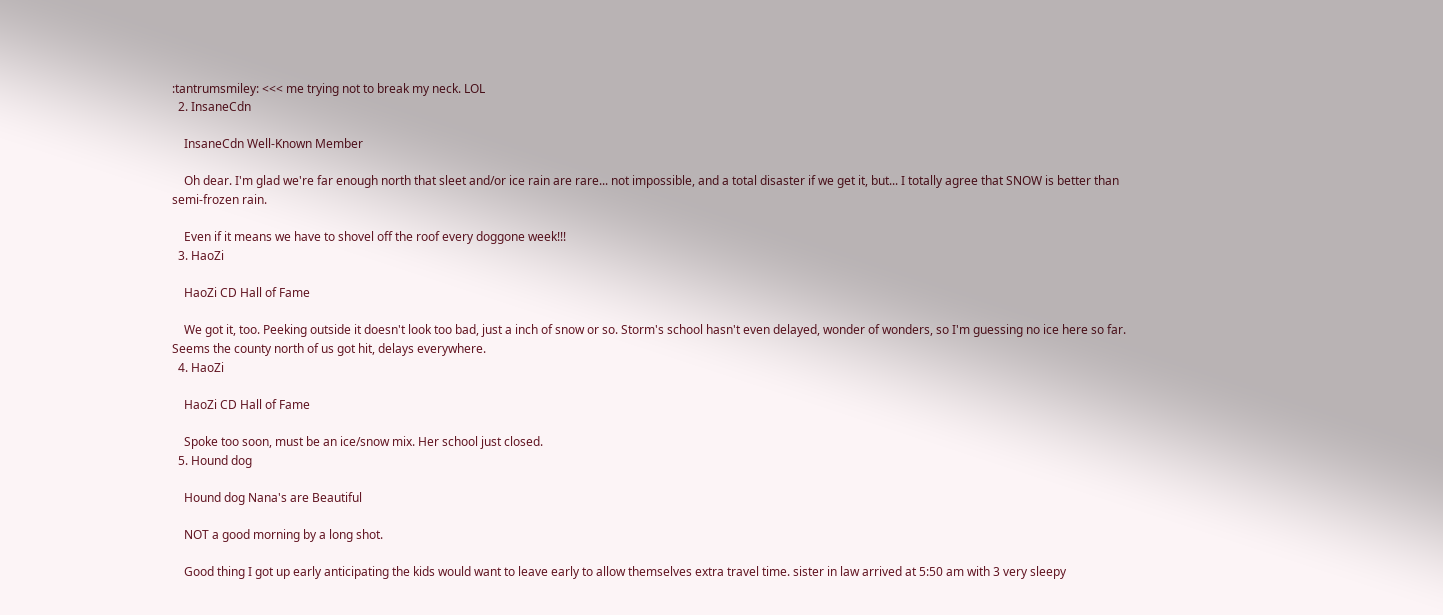:tantrumsmiley: <<< me trying not to break my neck. LOL
  2. InsaneCdn

    InsaneCdn Well-Known Member

    Oh dear. I'm glad we're far enough north that sleet and/or ice rain are rare... not impossible, and a total disaster if we get it, but... I totally agree that SNOW is better than semi-frozen rain.

    Even if it means we have to shovel off the roof every doggone week!!!
  3. HaoZi

    HaoZi CD Hall of Fame

    We got it, too. Peeking outside it doesn't look too bad, just a inch of snow or so. Storm's school hasn't even delayed, wonder of wonders, so I'm guessing no ice here so far. Seems the county north of us got hit, delays everywhere.
  4. HaoZi

    HaoZi CD Hall of Fame

    Spoke too soon, must be an ice/snow mix. Her school just closed.
  5. Hound dog

    Hound dog Nana's are Beautiful

    NOT a good morning by a long shot.

    Good thing I got up early anticipating the kids would want to leave early to allow themselves extra travel time. sister in law arrived at 5:50 am with 3 very sleepy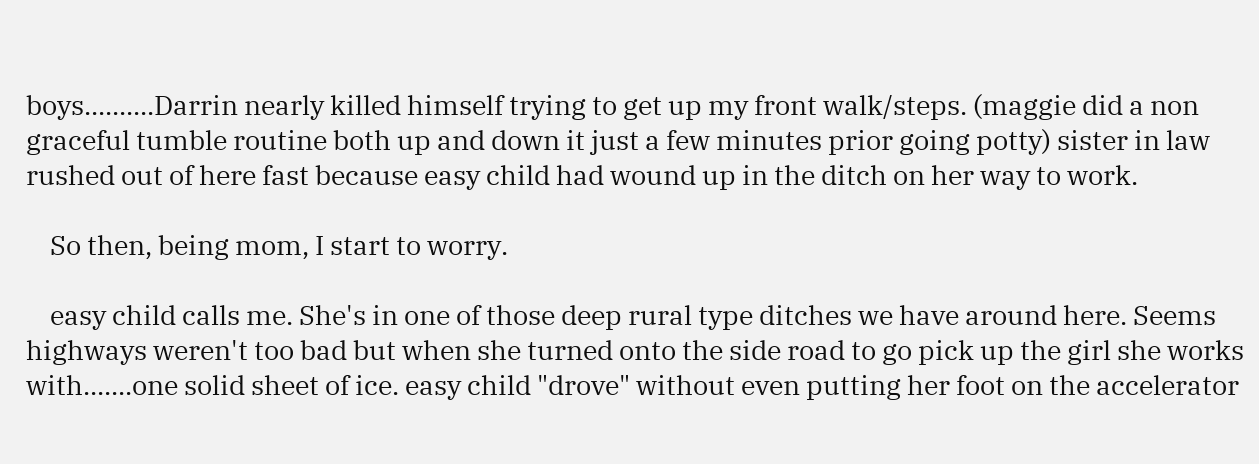boys..........Darrin nearly killed himself trying to get up my front walk/steps. (maggie did a non graceful tumble routine both up and down it just a few minutes prior going potty) sister in law rushed out of here fast because easy child had wound up in the ditch on her way to work.

    So then, being mom, I start to worry.

    easy child calls me. She's in one of those deep rural type ditches we have around here. Seems highways weren't too bad but when she turned onto the side road to go pick up the girl she works with.......one solid sheet of ice. easy child "drove" without even putting her foot on the accelerator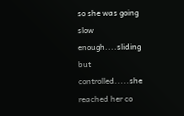so she was going slow enough....sliding but controlled.....she reached her co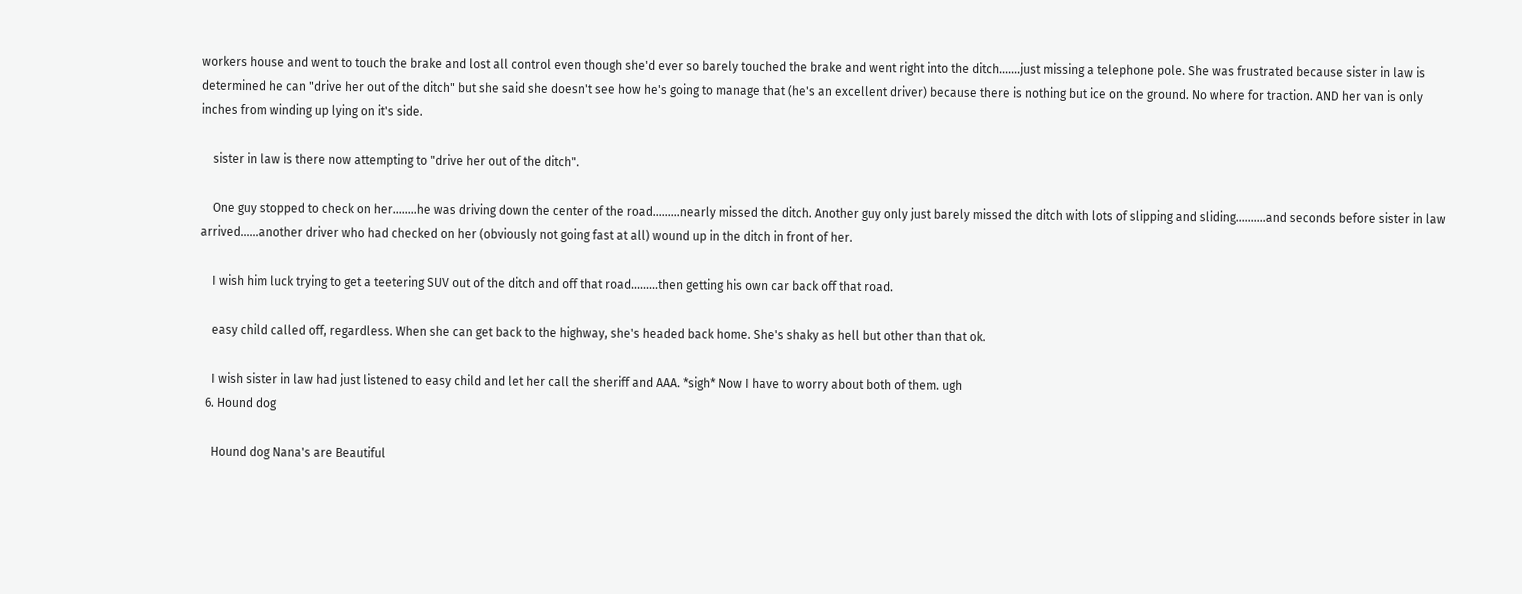workers house and went to touch the brake and lost all control even though she'd ever so barely touched the brake and went right into the ditch.......just missing a telephone pole. She was frustrated because sister in law is determined he can "drive her out of the ditch" but she said she doesn't see how he's going to manage that (he's an excellent driver) because there is nothing but ice on the ground. No where for traction. AND her van is only inches from winding up lying on it's side.

    sister in law is there now attempting to "drive her out of the ditch".

    One guy stopped to check on her........he was driving down the center of the road.........nearly missed the ditch. Another guy only just barely missed the ditch with lots of slipping and sliding..........and seconds before sister in law arrived......another driver who had checked on her (obviously not going fast at all) wound up in the ditch in front of her.

    I wish him luck trying to get a teetering SUV out of the ditch and off that road.........then getting his own car back off that road.

    easy child called off, regardless. When she can get back to the highway, she's headed back home. She's shaky as hell but other than that ok.

    I wish sister in law had just listened to easy child and let her call the sheriff and AAA. *sigh* Now I have to worry about both of them. ugh
  6. Hound dog

    Hound dog Nana's are Beautiful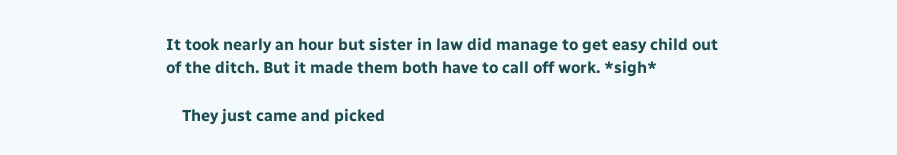It took nearly an hour but sister in law did manage to get easy child out of the ditch. But it made them both have to call off work. *sigh*

    They just came and picked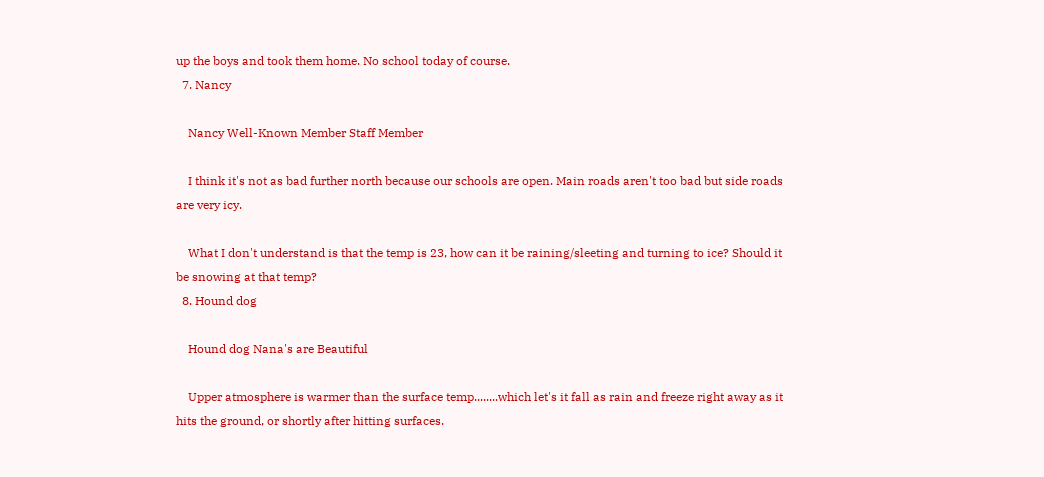up the boys and took them home. No school today of course.
  7. Nancy

    Nancy Well-Known Member Staff Member

    I think it's not as bad further north because our schools are open. Main roads aren't too bad but side roads are very icy.

    What I don't understand is that the temp is 23, how can it be raining/sleeting and turning to ice? Should it be snowing at that temp?
  8. Hound dog

    Hound dog Nana's are Beautiful

    Upper atmosphere is warmer than the surface temp........which let's it fall as rain and freeze right away as it hits the ground, or shortly after hitting surfaces.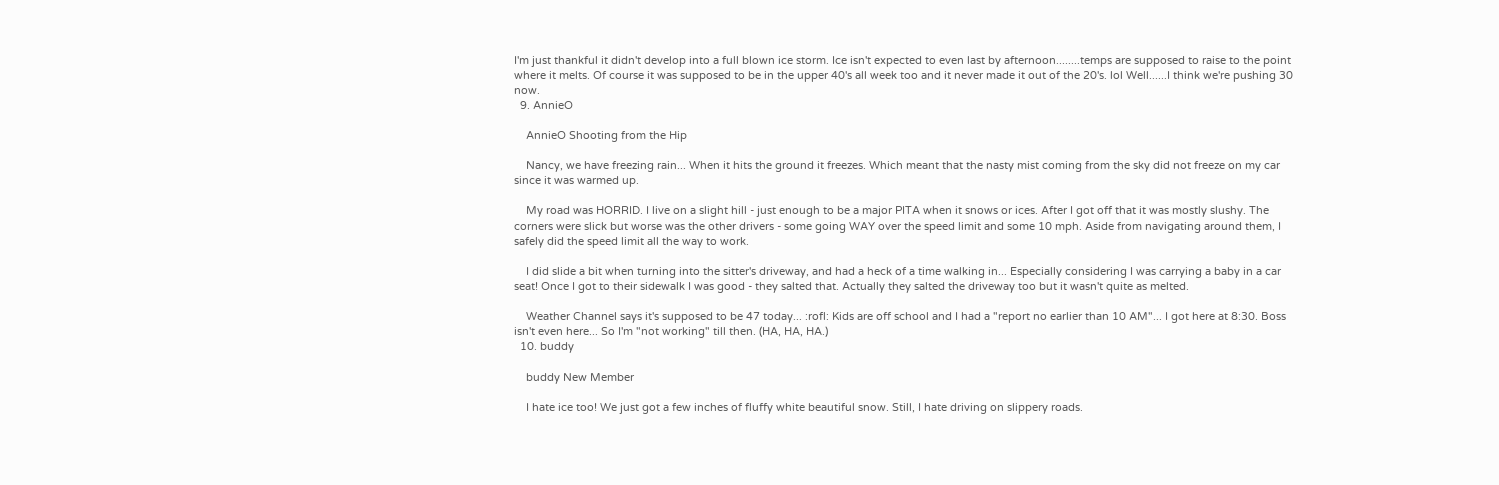I'm just thankful it didn't develop into a full blown ice storm. Ice isn't expected to even last by afternoon........temps are supposed to raise to the point where it melts. Of course it was supposed to be in the upper 40's all week too and it never made it out of the 20's. lol Well......I think we're pushing 30 now.
  9. AnnieO

    AnnieO Shooting from the Hip

    Nancy, we have freezing rain... When it hits the ground it freezes. Which meant that the nasty mist coming from the sky did not freeze on my car since it was warmed up.

    My road was HORRID. I live on a slight hill - just enough to be a major PITA when it snows or ices. After I got off that it was mostly slushy. The corners were slick but worse was the other drivers - some going WAY over the speed limit and some 10 mph. Aside from navigating around them, I safely did the speed limit all the way to work.

    I did slide a bit when turning into the sitter's driveway, and had a heck of a time walking in... Especially considering I was carrying a baby in a car seat! Once I got to their sidewalk I was good - they salted that. Actually they salted the driveway too but it wasn't quite as melted.

    Weather Channel says it's supposed to be 47 today... :rofl: Kids are off school and I had a "report no earlier than 10 AM"... I got here at 8:30. Boss isn't even here... So I'm "not working" till then. (HA, HA, HA.)
  10. buddy

    buddy New Member

    I hate ice too! We just got a few inches of fluffy white beautiful snow. Still, I hate driving on slippery roads.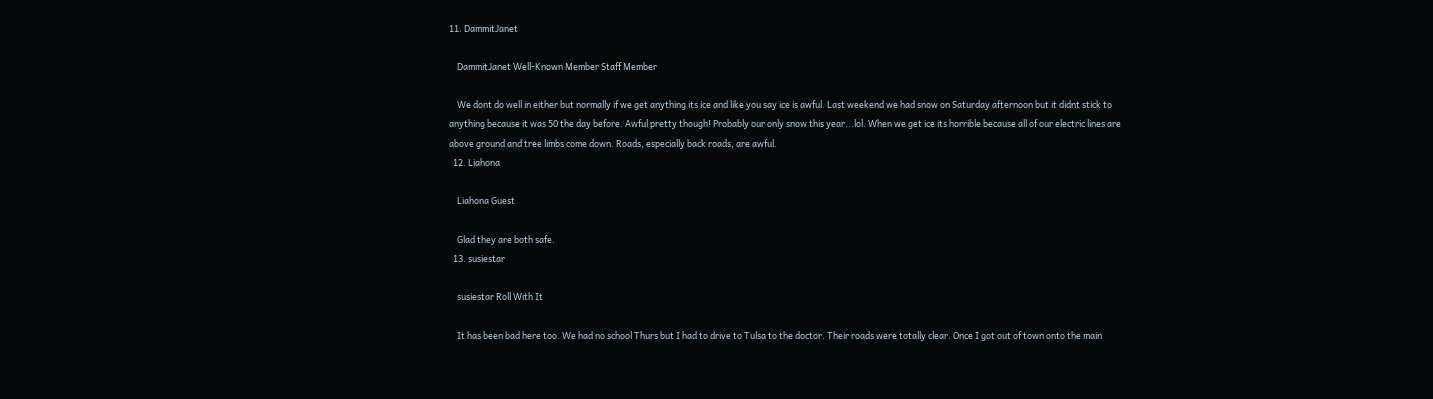11. DammitJanet

    DammitJanet Well-Known Member Staff Member

    We dont do well in either but normally if we get anything its ice and like you say ice is awful. Last weekend we had snow on Saturday afternoon but it didnt stick to anything because it was 50 the day before. Awful pretty though! Probably our only snow this year...lol. When we get ice its horrible because all of our electric lines are above ground and tree limbs come down. Roads, especially back roads, are awful.
  12. Liahona

    Liahona Guest

    Glad they are both safe.
  13. susiestar

    susiestar Roll With It

    It has been bad here too. We had no school Thurs but I had to drive to Tulsa to the doctor. Their roads were totally clear. Once I got out of town onto the main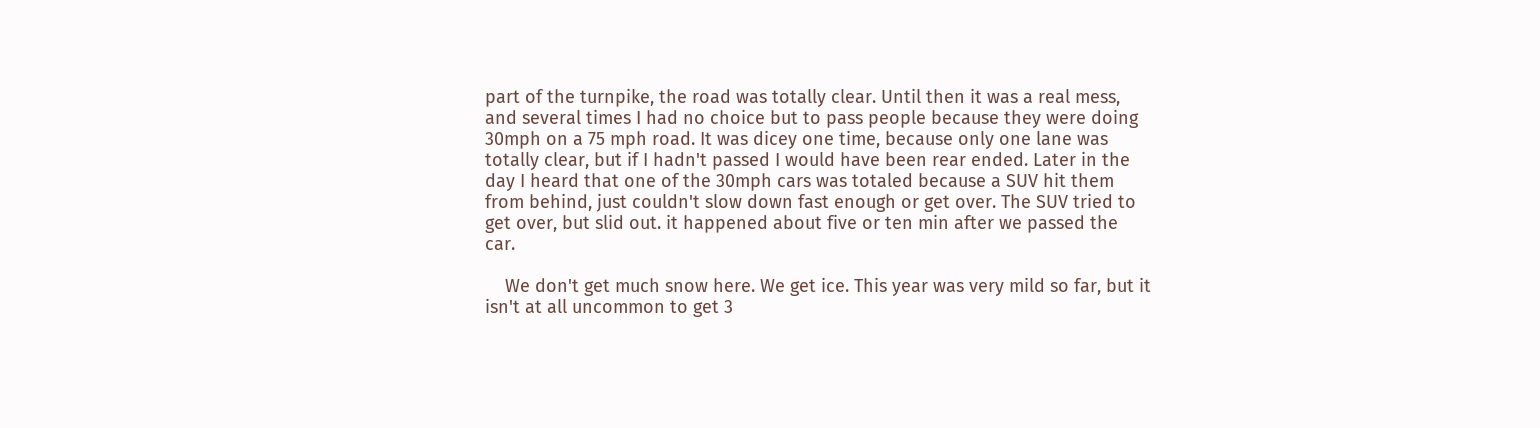part of the turnpike, the road was totally clear. Until then it was a real mess, and several times I had no choice but to pass people because they were doing 30mph on a 75 mph road. It was dicey one time, because only one lane was totally clear, but if I hadn't passed I would have been rear ended. Later in the day I heard that one of the 30mph cars was totaled because a SUV hit them from behind, just couldn't slow down fast enough or get over. The SUV tried to get over, but slid out. it happened about five or ten min after we passed the car.

    We don't get much snow here. We get ice. This year was very mild so far, but it isn't at all uncommon to get 3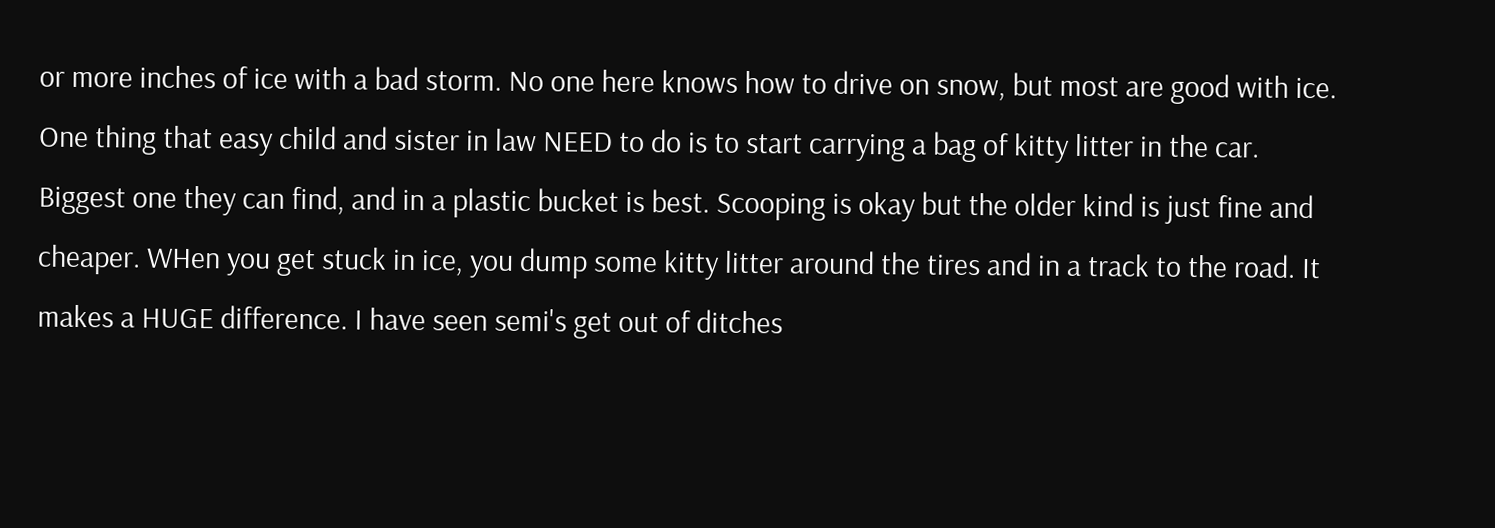or more inches of ice with a bad storm. No one here knows how to drive on snow, but most are good with ice. One thing that easy child and sister in law NEED to do is to start carrying a bag of kitty litter in the car. Biggest one they can find, and in a plastic bucket is best. Scooping is okay but the older kind is just fine and cheaper. WHen you get stuck in ice, you dump some kitty litter around the tires and in a track to the road. It makes a HUGE difference. I have seen semi's get out of ditches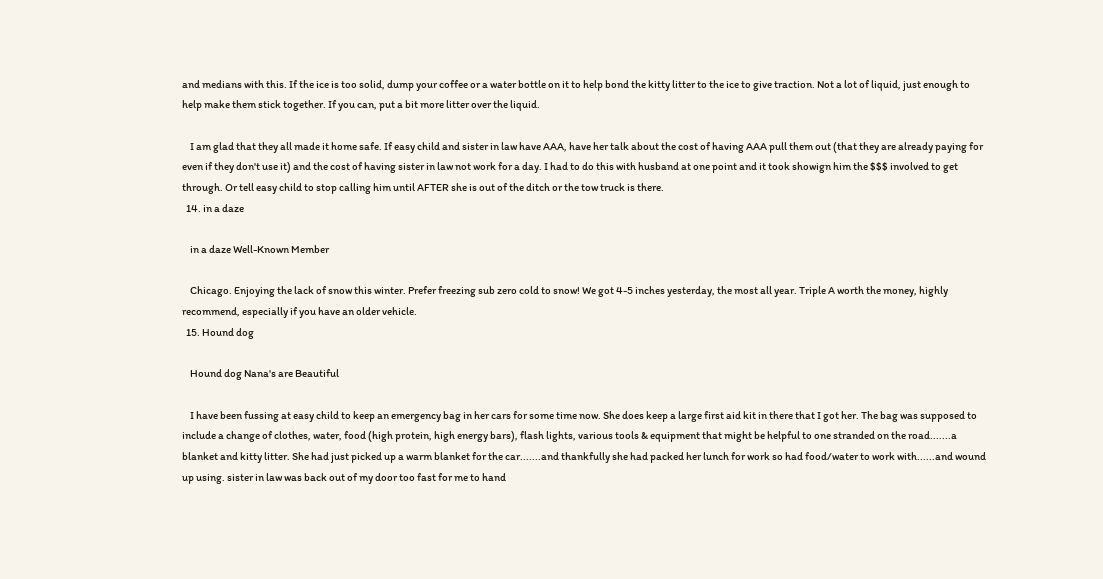and medians with this. If the ice is too solid, dump your coffee or a water bottle on it to help bond the kitty litter to the ice to give traction. Not a lot of liquid, just enough to help make them stick together. If you can, put a bit more litter over the liquid.

    I am glad that they all made it home safe. If easy child and sister in law have AAA, have her talk about the cost of having AAA pull them out (that they are already paying for even if they don't use it) and the cost of having sister in law not work for a day. I had to do this with husband at one point and it took showign him the $$$ involved to get through. Or tell easy child to stop calling him until AFTER she is out of the ditch or the tow truck is there.
  14. in a daze

    in a daze Well-Known Member

    Chicago. Enjoying the lack of snow this winter. Prefer freezing sub zero cold to snow! We got 4-5 inches yesterday, the most all year. Triple A worth the money, highly recommend, especially if you have an older vehicle.
  15. Hound dog

    Hound dog Nana's are Beautiful

    I have been fussing at easy child to keep an emergency bag in her cars for some time now. She does keep a large first aid kit in there that I got her. The bag was supposed to include a change of clothes, water, food (high protein, high energy bars), flash lights, various tools & equipment that might be helpful to one stranded on the road.......a blanket and kitty litter. She had just picked up a warm blanket for the car.......and thankfully she had packed her lunch for work so had food/water to work with......and wound up using. sister in law was back out of my door too fast for me to hand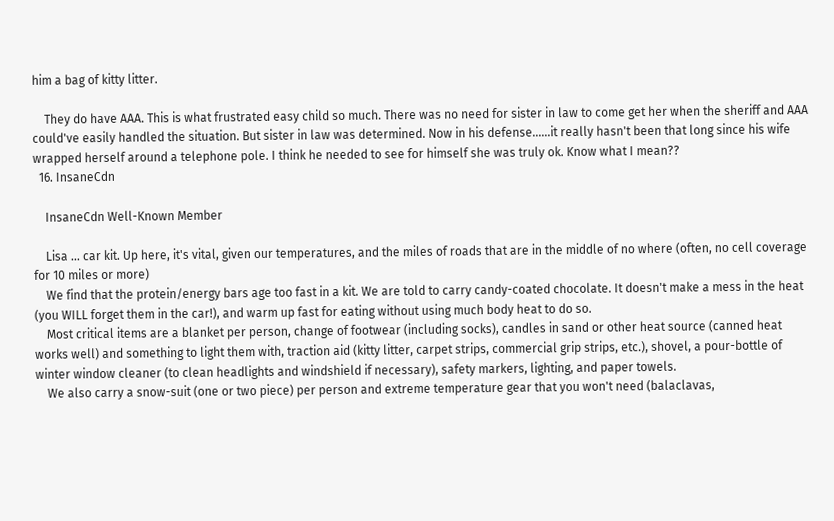him a bag of kitty litter.

    They do have AAA. This is what frustrated easy child so much. There was no need for sister in law to come get her when the sheriff and AAA could've easily handled the situation. But sister in law was determined. Now in his defense......it really hasn't been that long since his wife wrapped herself around a telephone pole. I think he needed to see for himself she was truly ok. Know what I mean??
  16. InsaneCdn

    InsaneCdn Well-Known Member

    Lisa ... car kit. Up here, it's vital, given our temperatures, and the miles of roads that are in the middle of no where (often, no cell coverage for 10 miles or more)
    We find that the protein/energy bars age too fast in a kit. We are told to carry candy-coated chocolate. It doesn't make a mess in the heat (you WILL forget them in the car!), and warm up fast for eating without using much body heat to do so.
    Most critical items are a blanket per person, change of footwear (including socks), candles in sand or other heat source (canned heat works well) and something to light them with, traction aid (kitty litter, carpet strips, commercial grip strips, etc.), shovel, a pour-bottle of winter window cleaner (to clean headlights and windshield if necessary), safety markers, lighting, and paper towels.
    We also carry a snow-suit (one or two piece) per person and extreme temperature gear that you won't need (balaclavas,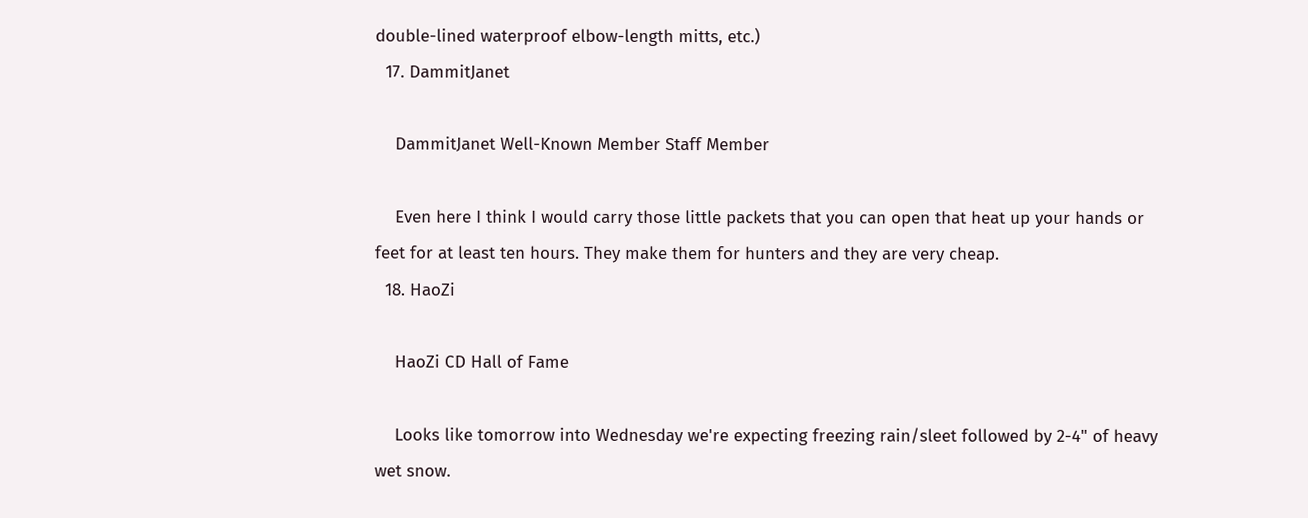double-lined waterproof elbow-length mitts, etc.)
  17. DammitJanet

    DammitJanet Well-Known Member Staff Member

    Even here I think I would carry those little packets that you can open that heat up your hands or feet for at least ten hours. They make them for hunters and they are very cheap.
  18. HaoZi

    HaoZi CD Hall of Fame

    Looks like tomorrow into Wednesday we're expecting freezing rain/sleet followed by 2-4" of heavy wet snow.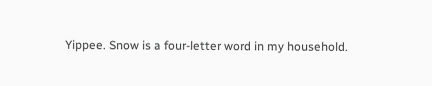Yippee. Snow is a four-letter word in my household.